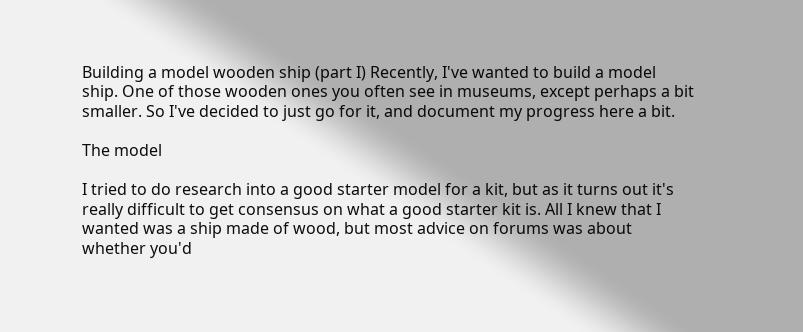Building a model wooden ship (part I) Recently, I've wanted to build a model ship. One of those wooden ones you often see in museums, except perhaps a bit smaller. So I've decided to just go for it, and document my progress here a bit.

The model

I tried to do research into a good starter model for a kit, but as it turns out it's really difficult to get consensus on what a good starter kit is. All I knew that I wanted was a ship made of wood, but most advice on forums was about whether you'd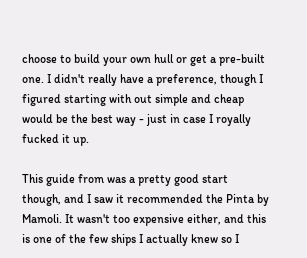choose to build your own hull or get a pre-built one. I didn't really have a preference, though I figured starting with out simple and cheap would be the best way - just in case I royally fucked it up.

This guide from was a pretty good start though, and I saw it recommended the Pinta by Mamoli. It wasn't too expensive either, and this is one of the few ships I actually knew so I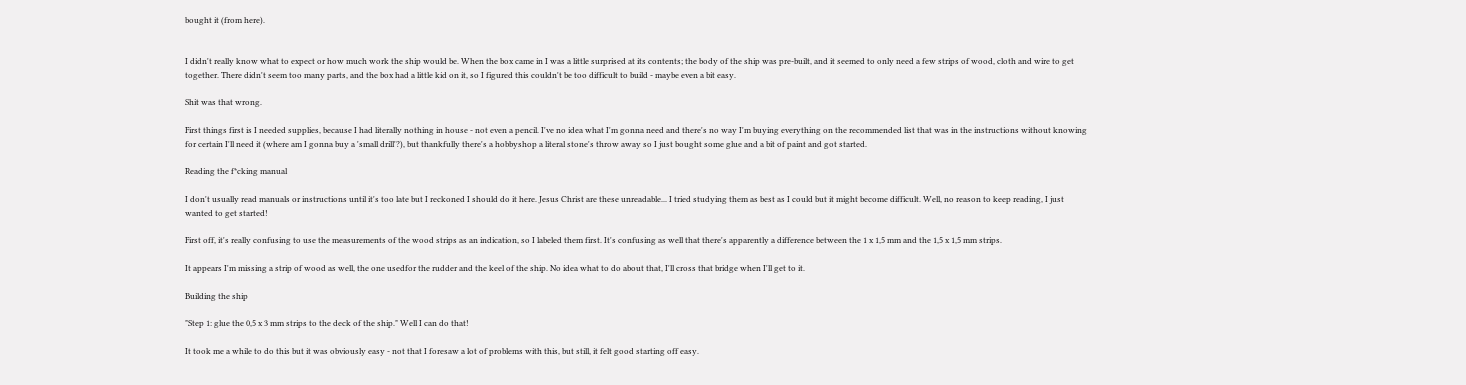bought it (from here).


I didn't really know what to expect or how much work the ship would be. When the box came in I was a little surprised at its contents; the body of the ship was pre-built, and it seemed to only need a few strips of wood, cloth and wire to get together. There didn't seem too many parts, and the box had a little kid on it, so I figured this couldn't be too difficult to build - maybe even a bit easy.

Shit was that wrong.

First things first is I needed supplies, because I had literally nothing in house - not even a pencil. I've no idea what I'm gonna need and there's no way I'm buying everything on the recommended list that was in the instructions without knowing for certain I'll need it (where am I gonna buy a 'small drill'?), but thankfully there's a hobbyshop a literal stone's throw away so I just bought some glue and a bit of paint and got started.

Reading the f*cking manual

I don't usually read manuals or instructions until it's too late but I reckoned I should do it here. Jesus Christ are these unreadable... I tried studying them as best as I could but it might become difficult. Well, no reason to keep reading, I just wanted to get started!

First off, it's really confusing to use the measurements of the wood strips as an indication, so I labeled them first. It's confusing as well that there's apparently a difference between the 1 x 1,5 mm and the 1,5 x 1,5 mm strips.

It appears I'm missing a strip of wood as well, the one usedfor the rudder and the keel of the ship. No idea what to do about that, I'll cross that bridge when I'll get to it.

Building the ship

"Step 1: glue the 0,5 x 3 mm strips to the deck of the ship." Well I can do that!

It took me a while to do this but it was obviously easy - not that I foresaw a lot of problems with this, but still, it felt good starting off easy.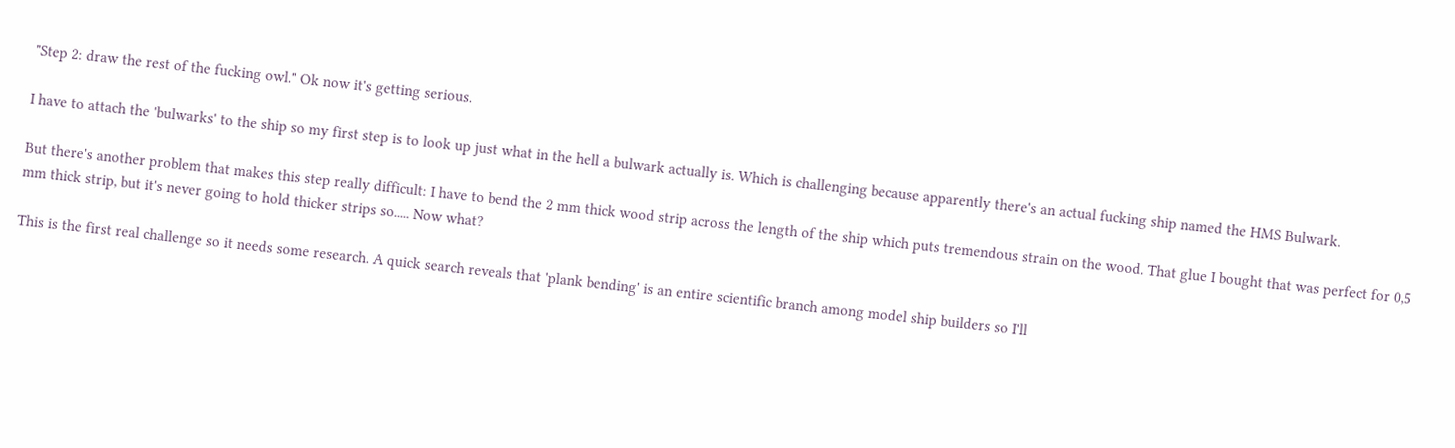"Step 2: draw the rest of the fucking owl." Ok now it's getting serious.

I have to attach the 'bulwarks' to the ship so my first step is to look up just what in the hell a bulwark actually is. Which is challenging because apparently there's an actual fucking ship named the HMS Bulwark.

But there's another problem that makes this step really difficult: I have to bend the 2 mm thick wood strip across the length of the ship which puts tremendous strain on the wood. That glue I bought that was perfect for 0,5 mm thick strip, but it's never going to hold thicker strips so..... Now what?

This is the first real challenge so it needs some research. A quick search reveals that 'plank bending' is an entire scientific branch among model ship builders so I'll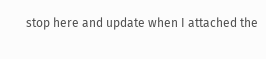stop here and update when I attached the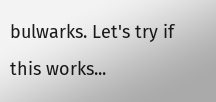bulwarks. Let's try if this works...